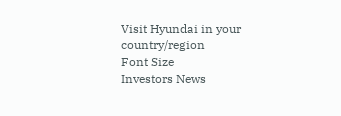Visit Hyundai in your country/region
Font Size
Investors News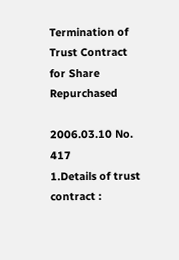Termination of Trust Contract for Share Repurchased

2006.03.10 No. 417
1.Details of trust contract :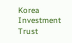Korea Investment Trust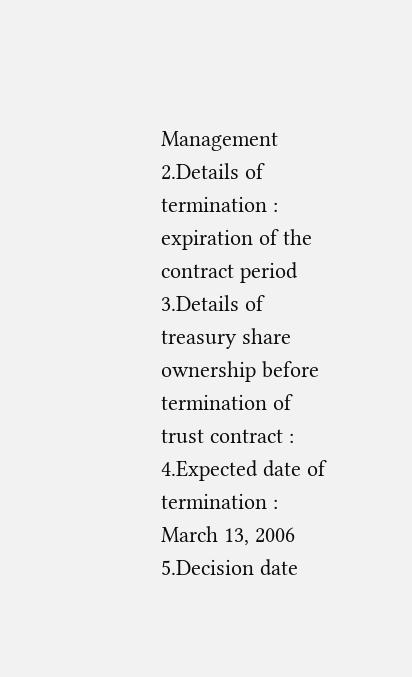Management
2.Details of termination :
expiration of the contract period
3.Details of treasury share ownership before termination of trust contract :
4.Expected date of termination : March 13, 2006
5.Decision date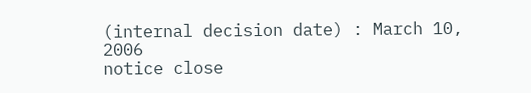(internal decision date) : March 10, 2006
notice close